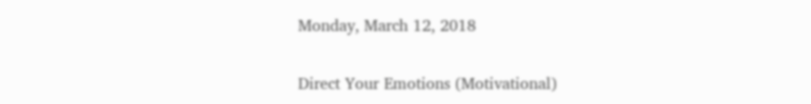Monday, March 12, 2018

Direct Your Emotions (Motivational)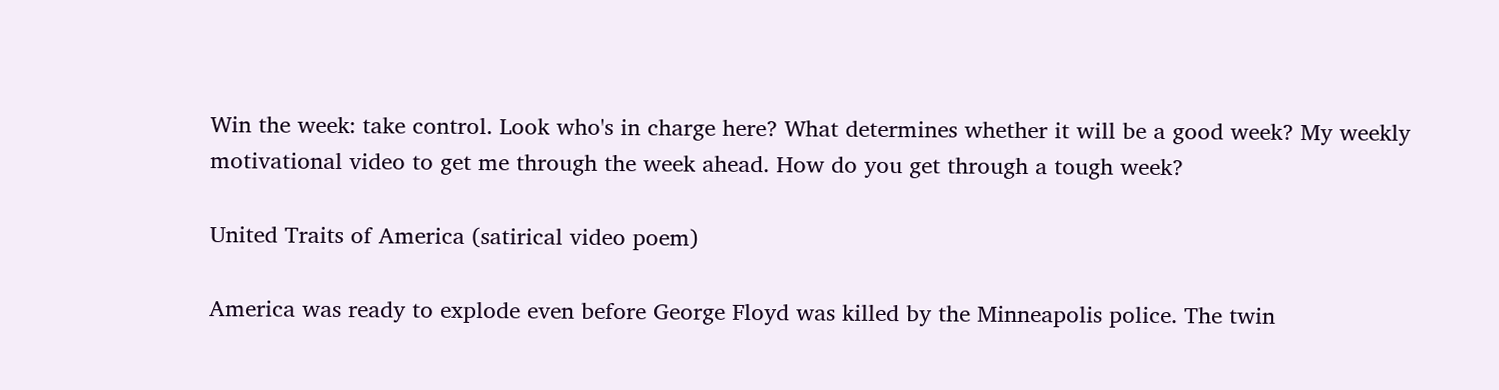Win the week: take control. Look who's in charge here? What determines whether it will be a good week? My weekly motivational video to get me through the week ahead. How do you get through a tough week?

United Traits of America (satirical video poem)

America was ready to explode even before George Floyd was killed by the Minneapolis police. The twin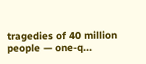tragedies of 40 million people — one-q...